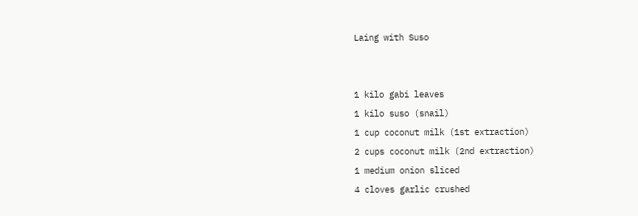Laing with Suso


1 kilo gabi leaves
1 kilo suso (snail)
1 cup coconut milk (1st extraction)
2 cups coconut milk (2nd extraction)
1 medium onion sliced
4 cloves garlic crushed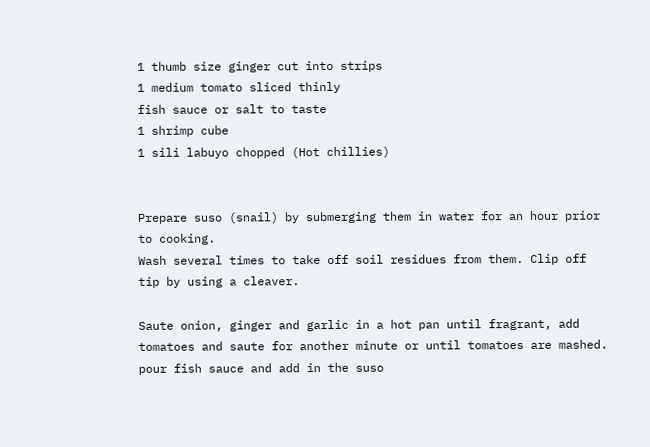1 thumb size ginger cut into strips
1 medium tomato sliced thinly
fish sauce or salt to taste
1 shrimp cube
1 sili labuyo chopped (Hot chillies)


Prepare suso (snail) by submerging them in water for an hour prior to cooking.
Wash several times to take off soil residues from them. Clip off tip by using a cleaver.

Saute onion, ginger and garlic in a hot pan until fragrant, add tomatoes and saute for another minute or until tomatoes are mashed.
pour fish sauce and add in the suso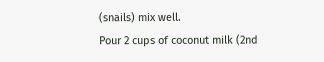(snails) mix well.
Pour 2 cups of coconut milk (2nd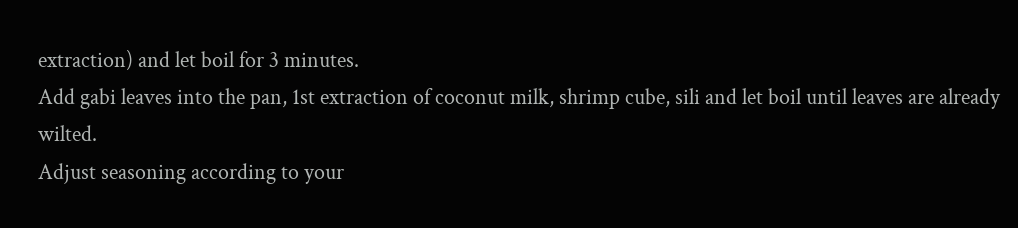extraction) and let boil for 3 minutes.
Add gabi leaves into the pan, 1st extraction of coconut milk, shrimp cube, sili and let boil until leaves are already wilted.
Adjust seasoning according to your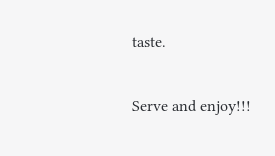taste.

Serve and enjoy!!!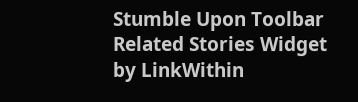Stumble Upon Toolbar
Related Stories Widget by LinkWithin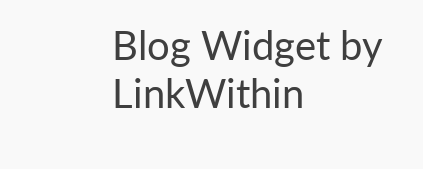Blog Widget by LinkWithin